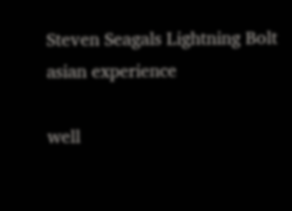Steven Seagals Lightning Bolt asian experience

well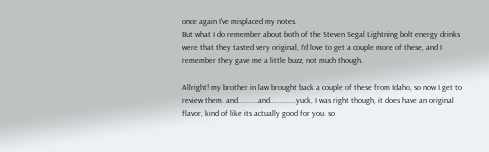once again I've misplaced my notes.
But what I do remember about both of the Steven Segal Lightning bolt energy drinks were that they tasted very original, I'd love to get a couple more of these, and I remember they gave me a little buzz, not much though.

Allright! my brother in law brought back a couple of these from Idaho, so now I get to review them. and..........and.............yuck, I was right though, it does have an original flavor, kind of like its actually good for you. so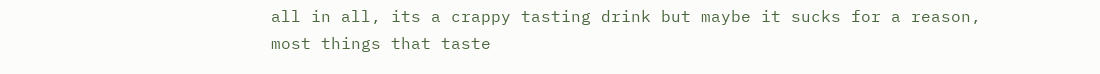all in all, its a crappy tasting drink but maybe it sucks for a reason, most things that taste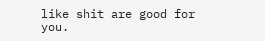like shit are good for you.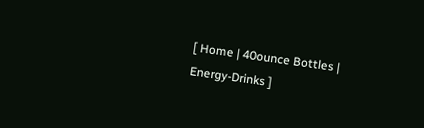[ Home | 40ounce Bottles | Energy-Drinks ]